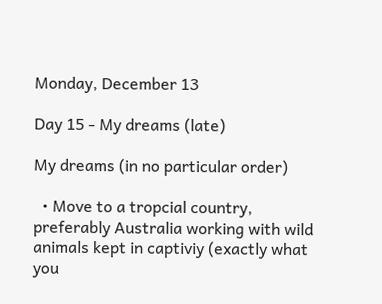Monday, December 13

Day 15 - My dreams (late)

My dreams (in no particular order)

  • Move to a tropcial country, preferably Australia working with wild animals kept in captiviy (exactly what you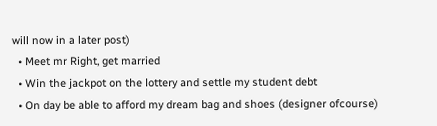will now in a later post)
  • Meet mr Right, get married
  • Win the jackpot on the lottery and settle my student debt
  • On day be able to afford my dream bag and shoes (designer ofcourse)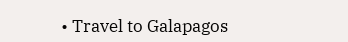• Travel to Galapagos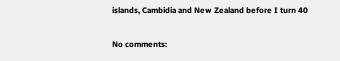islands, Cambidia and New Zealand before I turn 40

No comments: